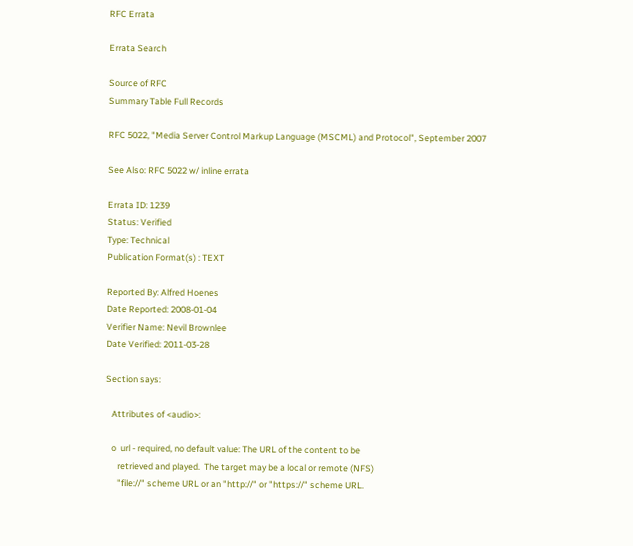RFC Errata

Errata Search

Source of RFC
Summary Table Full Records

RFC 5022, "Media Server Control Markup Language (MSCML) and Protocol", September 2007

See Also: RFC 5022 w/ inline errata

Errata ID: 1239
Status: Verified
Type: Technical
Publication Format(s) : TEXT

Reported By: Alfred Hoenes
Date Reported: 2008-01-04
Verifier Name: Nevil Brownlee
Date Verified: 2011-03-28

Section says:

   Attributes of <audio>:

   o  url - required, no default value: The URL of the content to be
      retrieved and played.  The target may be a local or remote (NFS)
      "file://" scheme URL or an "http://" or "https://" scheme URL.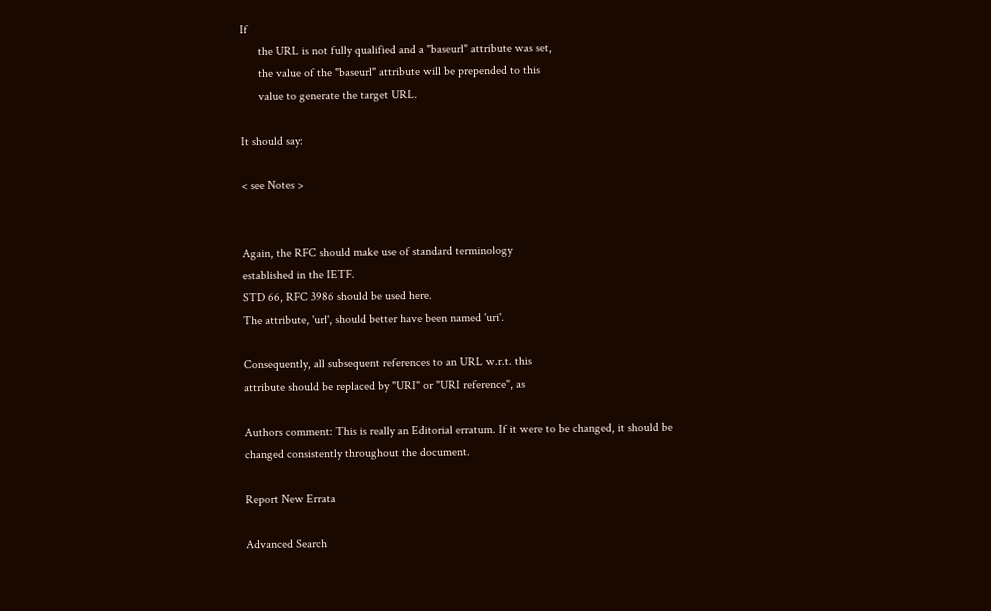If
      the URL is not fully qualified and a "baseurl" attribute was set,
      the value of the "baseurl" attribute will be prepended to this
      value to generate the target URL.

It should say:

< see Notes >


Again, the RFC should make use of standard terminology
established in the IETF.
STD 66, RFC 3986 should be used here.
The attribute, 'url', should better have been named 'uri'.

Consequently, all subsequent references to an URL w.r.t. this
attribute should be replaced by "URI" or "URI reference", as

Authors comment: This is really an Editorial erratum. If it were to be changed, it should be changed consistently throughout the document.

Report New Errata

Advanced Search